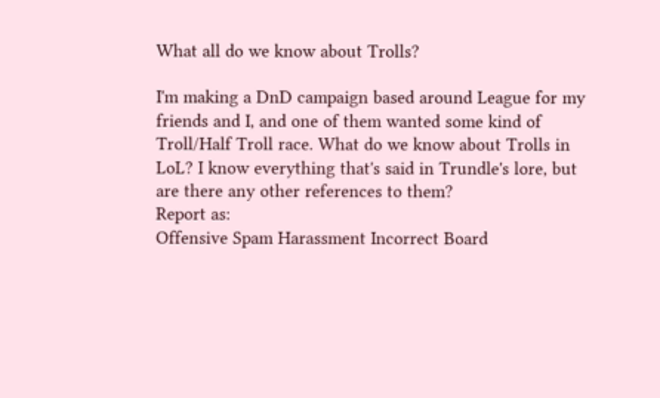What all do we know about Trolls?

I'm making a DnD campaign based around League for my friends and I, and one of them wanted some kind of Troll/Half Troll race. What do we know about Trolls in LoL? I know everything that's said in Trundle's lore, but are there any other references to them?
Report as:
Offensive Spam Harassment Incorrect Board